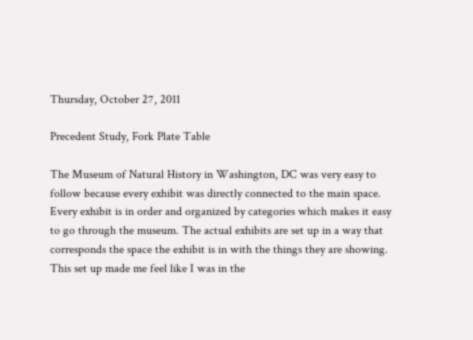Thursday, October 27, 2011

Precedent Study, Fork Plate Table

The Museum of Natural History in Washington, DC was very easy to follow because every exhibit was directly connected to the main space. Every exhibit is in order and organized by categories which makes it easy to go through the museum. The actual exhibits are set up in a way that corresponds the space the exhibit is in with the things they are showing. This set up made me feel like I was in the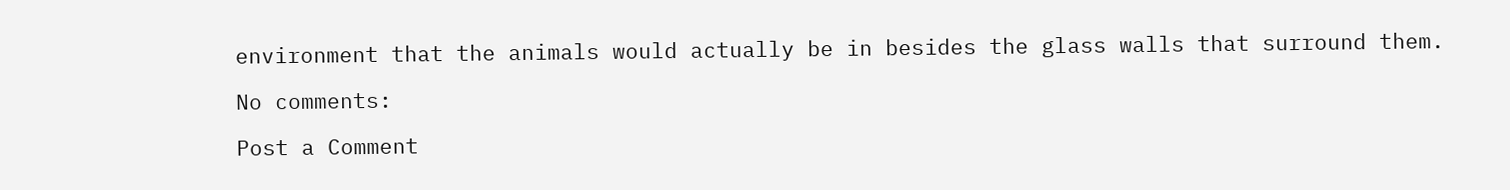environment that the animals would actually be in besides the glass walls that surround them.

No comments:

Post a Comment